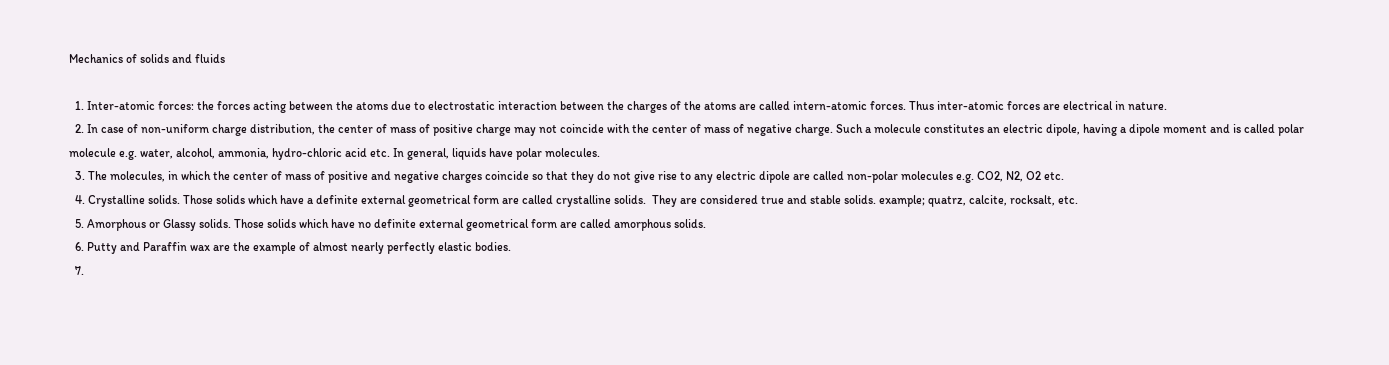Mechanics of solids and fluids

  1. Inter-atomic forces: the forces acting between the atoms due to electrostatic interaction between the charges of the atoms are called intern-atomic forces. Thus inter-atomic forces are electrical in nature.
  2. In case of non-uniform charge distribution, the center of mass of positive charge may not coincide with the center of mass of negative charge. Such a molecule constitutes an electric dipole, having a dipole moment and is called polar molecule e.g. water, alcohol, ammonia, hydro-chloric acid etc. In general, liquids have polar molecules.
  3. The molecules, in which the center of mass of positive and negative charges coincide so that they do not give rise to any electric dipole are called non-polar molecules e.g. CO2, N2, O2 etc.
  4. Crystalline solids. Those solids which have a definite external geometrical form are called crystalline solids.  They are considered true and stable solids. example; quatrz, calcite, rocksalt, etc.
  5. Amorphous or Glassy solids. Those solids which have no definite external geometrical form are called amorphous solids.
  6. Putty and Paraffin wax are the example of almost nearly perfectly elastic bodies.
  7.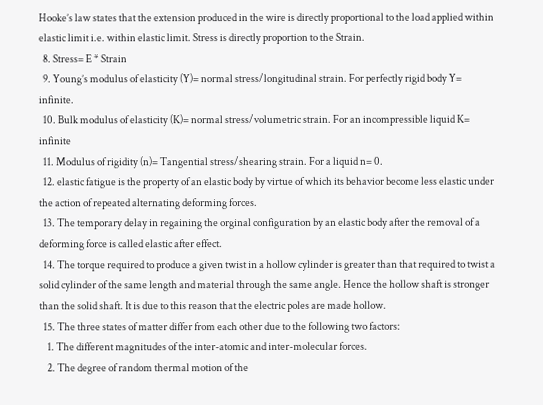Hooke’s law states that the extension produced in the wire is directly proportional to the load applied within elastic limit i.e. within elastic limit. Stress is directly proportion to the Strain.
  8. Stress= E * Strain
  9. Young’s modulus of elasticity (Y)= normal stress/longitudinal strain. For perfectly rigid body Y= infinite.
  10. Bulk modulus of elasticity (K)= normal stress/volumetric strain. For an incompressible liquid K= infinite
  11. Modulus of rigidity (n)= Tangential stress/shearing strain. For a liquid n= 0.
  12. elastic fatigue is the property of an elastic body by virtue of which its behavior become less elastic under the action of repeated alternating deforming forces.
  13. The temporary delay in regaining the orginal configuration by an elastic body after the removal of a deforming force is called elastic after effect.
  14. The torque required to produce a given twist in a hollow cylinder is greater than that required to twist a solid cylinder of the same length and material through the same angle. Hence the hollow shaft is stronger than the solid shaft. It is due to this reason that the electric poles are made hollow.
  15. The three states of matter differ from each other due to the following two factors:
    1. The different magnitudes of the inter-atomic and inter-molecular forces.
    2. The degree of random thermal motion of the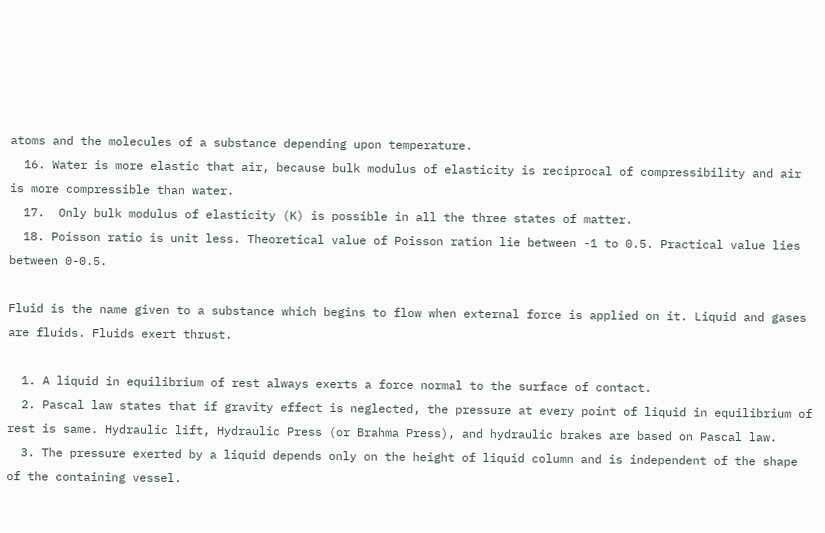atoms and the molecules of a substance depending upon temperature.
  16. Water is more elastic that air, because bulk modulus of elasticity is reciprocal of compressibility and air is more compressible than water.
  17.  Only bulk modulus of elasticity (K) is possible in all the three states of matter.
  18. Poisson ratio is unit less. Theoretical value of Poisson ration lie between -1 to 0.5. Practical value lies between 0-0.5.

Fluid is the name given to a substance which begins to flow when external force is applied on it. Liquid and gases are fluids. Fluids exert thrust.

  1. A liquid in equilibrium of rest always exerts a force normal to the surface of contact.
  2. Pascal law states that if gravity effect is neglected, the pressure at every point of liquid in equilibrium of rest is same. Hydraulic lift, Hydraulic Press (or Brahma Press), and hydraulic brakes are based on Pascal law.
  3. The pressure exerted by a liquid depends only on the height of liquid column and is independent of the shape of the containing vessel.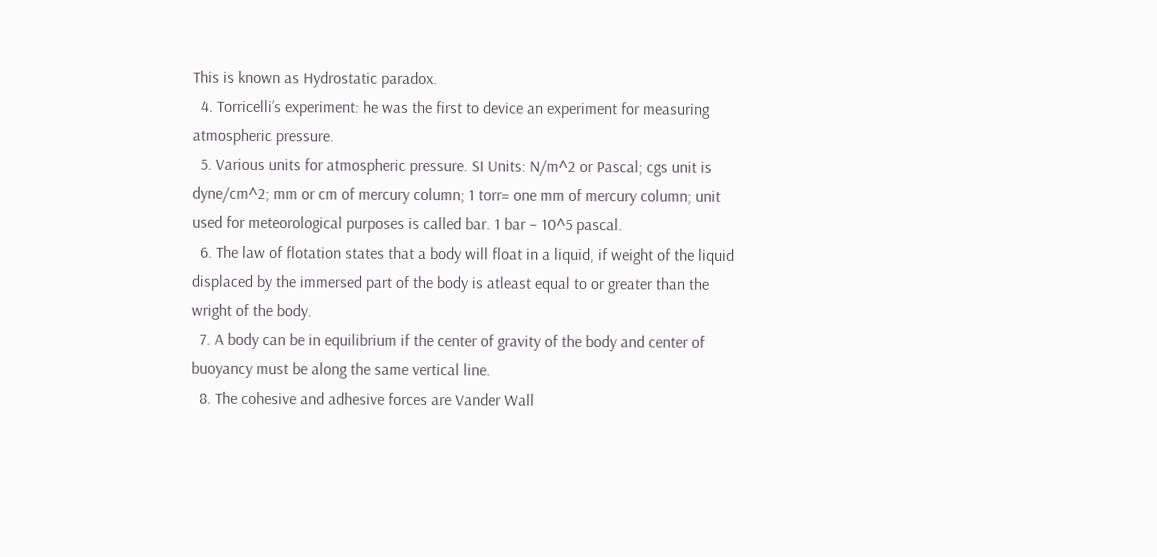This is known as Hydrostatic paradox.
  4. Torricelli’s experiment: he was the first to device an experiment for measuring atmospheric pressure.
  5. Various units for atmospheric pressure. SI Units: N/m^2 or Pascal; cgs unit is dyne/cm^2; mm or cm of mercury column; 1 torr= one mm of mercury column; unit used for meteorological purposes is called bar. 1 bar – 10^5 pascal.
  6. The law of flotation states that a body will float in a liquid, if weight of the liquid displaced by the immersed part of the body is atleast equal to or greater than the wright of the body.
  7. A body can be in equilibrium if the center of gravity of the body and center of buoyancy must be along the same vertical line.
  8. The cohesive and adhesive forces are Vander Wall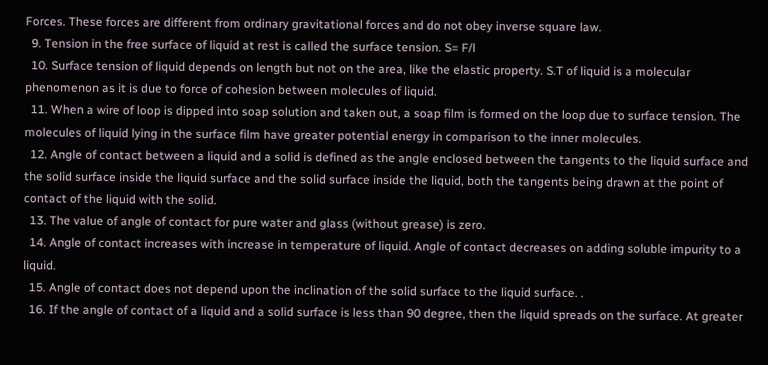Forces. These forces are different from ordinary gravitational forces and do not obey inverse square law.
  9. Tension in the free surface of liquid at rest is called the surface tension. S= F/l
  10. Surface tension of liquid depends on length but not on the area, like the elastic property. S.T of liquid is a molecular phenomenon as it is due to force of cohesion between molecules of liquid.
  11. When a wire of loop is dipped into soap solution and taken out, a soap film is formed on the loop due to surface tension. The molecules of liquid lying in the surface film have greater potential energy in comparison to the inner molecules.
  12. Angle of contact between a liquid and a solid is defined as the angle enclosed between the tangents to the liquid surface and the solid surface inside the liquid surface and the solid surface inside the liquid, both the tangents being drawn at the point of contact of the liquid with the solid.
  13. The value of angle of contact for pure water and glass (without grease) is zero.
  14. Angle of contact increases with increase in temperature of liquid. Angle of contact decreases on adding soluble impurity to a liquid.
  15. Angle of contact does not depend upon the inclination of the solid surface to the liquid surface. .
  16. If the angle of contact of a liquid and a solid surface is less than 90 degree, then the liquid spreads on the surface. At greater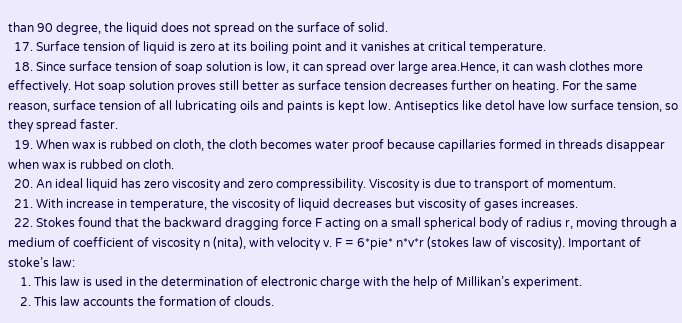than 90 degree, the liquid does not spread on the surface of solid.
  17. Surface tension of liquid is zero at its boiling point and it vanishes at critical temperature.
  18. Since surface tension of soap solution is low, it can spread over large area.Hence, it can wash clothes more effectively. Hot soap solution proves still better as surface tension decreases further on heating. For the same reason, surface tension of all lubricating oils and paints is kept low. Antiseptics like detol have low surface tension, so they spread faster.
  19. When wax is rubbed on cloth, the cloth becomes water proof because capillaries formed in threads disappear when wax is rubbed on cloth.
  20. An ideal liquid has zero viscosity and zero compressibility. Viscosity is due to transport of momentum.
  21. With increase in temperature, the viscosity of liquid decreases but viscosity of gases increases.
  22. Stokes found that the backward dragging force F acting on a small spherical body of radius r, moving through a medium of coefficient of viscosity n (nita), with velocity v. F = 6*pie* n*v*r (stokes law of viscosity). Important of stoke’s law:
    1. This law is used in the determination of electronic charge with the help of Millikan’s experiment.
    2. This law accounts the formation of clouds.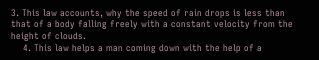3. This law accounts, why the speed of rain drops is less than that of a body falling freely with a constant velocity from the height of clouds.
    4. This law helps a man coming down with the help of a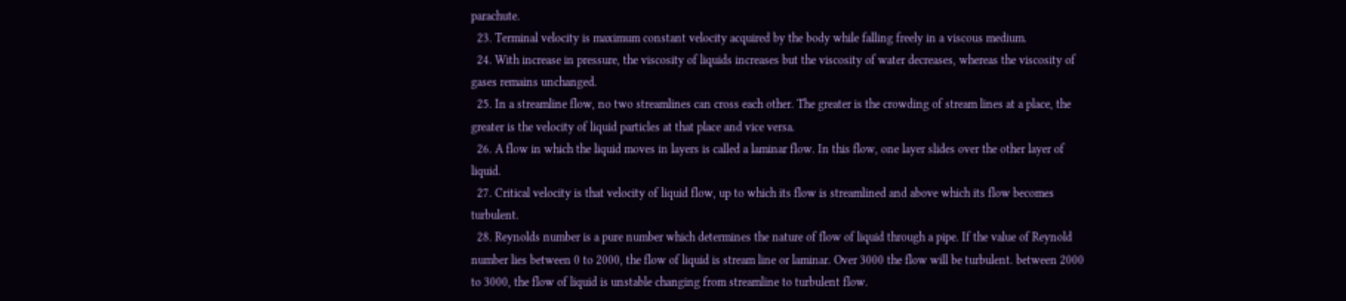parachute.
  23. Terminal velocity is maximum constant velocity acquired by the body while falling freely in a viscous medium.
  24. With increase in pressure, the viscosity of liquids increases but the viscosity of water decreases, whereas the viscosity of gases remains unchanged.
  25. In a streamline flow, no two streamlines can cross each other. The greater is the crowding of stream lines at a place, the greater is the velocity of liquid particles at that place and vice versa.
  26. A flow in which the liquid moves in layers is called a laminar flow. In this flow, one layer slides over the other layer of liquid.
  27. Critical velocity is that velocity of liquid flow, up to which its flow is streamlined and above which its flow becomes turbulent.
  28. Reynolds number is a pure number which determines the nature of flow of liquid through a pipe. If the value of Reynold number lies between 0 to 2000, the flow of liquid is stream line or laminar. Over 3000 the flow will be turbulent. between 2000 to 3000, the flow of liquid is unstable changing from streamline to turbulent flow.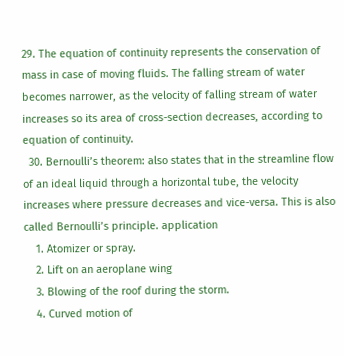29. The equation of continuity represents the conservation of mass in case of moving fluids. The falling stream of water becomes narrower, as the velocity of falling stream of water increases so its area of cross-section decreases, according to equation of continuity.
  30. Bernoulli’s theorem: also states that in the streamline flow of an ideal liquid through a horizontal tube, the velocity increases where pressure decreases and vice-versa. This is also called Bernoulli’s principle. application
    1. Atomizer or spray.
    2. Lift on an aeroplane wing
    3. Blowing of the roof during the storm.
    4. Curved motion of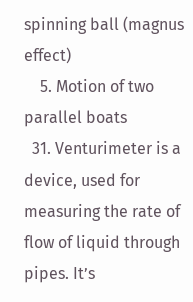spinning ball (magnus effect)
    5. Motion of two parallel boats
  31. Venturimeter is a device, used for measuring the rate of flow of liquid through pipes. It’s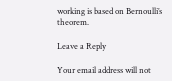working is based on Bernoulli’s theorem.

Leave a Reply

Your email address will not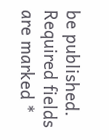be published. Required fields are marked *